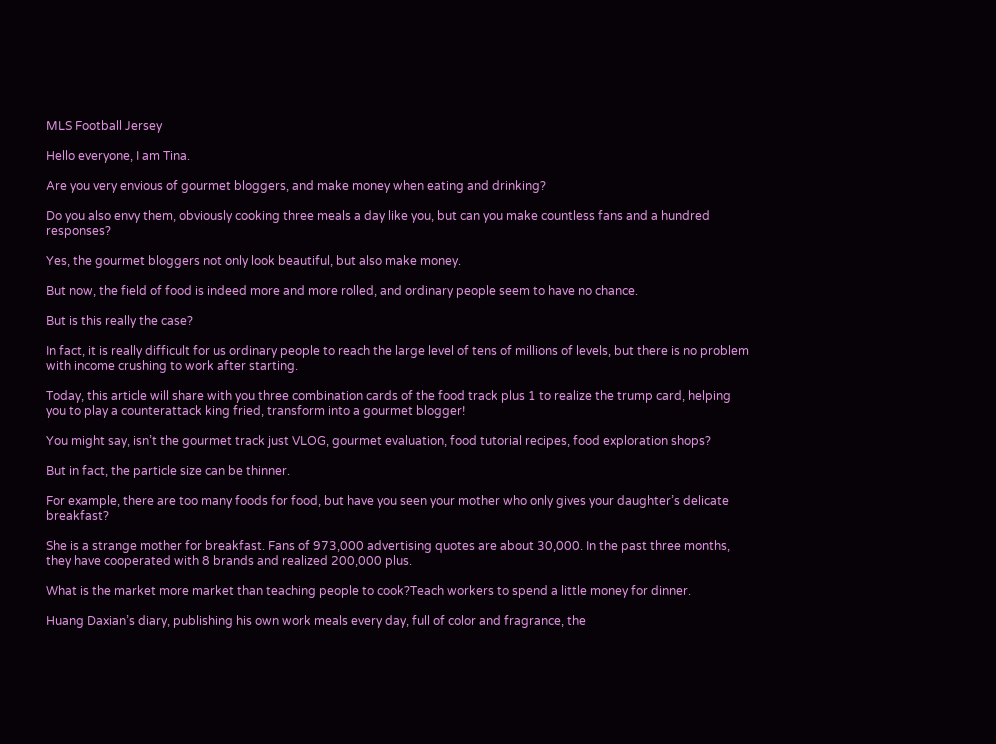MLS Football Jersey

Hello everyone, I am Tina.

Are you very envious of gourmet bloggers, and make money when eating and drinking?

Do you also envy them, obviously cooking three meals a day like you, but can you make countless fans and a hundred responses?

Yes, the gourmet bloggers not only look beautiful, but also make money.

But now, the field of food is indeed more and more rolled, and ordinary people seem to have no chance.

But is this really the case?

In fact, it is really difficult for us ordinary people to reach the large level of tens of millions of levels, but there is no problem with income crushing to work after starting.

Today, this article will share with you three combination cards of the food track plus 1 to realize the trump card, helping you to play a counterattack king fried, transform into a gourmet blogger!

You might say, isn’t the gourmet track just VLOG, gourmet evaluation, food tutorial recipes, food exploration shops?

But in fact, the particle size can be thinner.

For example, there are too many foods for food, but have you seen your mother who only gives your daughter’s delicate breakfast?

She is a strange mother for breakfast. Fans of 973,000 advertising quotes are about 30,000. In the past three months, they have cooperated with 8 brands and realized 200,000 plus.

What is the market more market than teaching people to cook?Teach workers to spend a little money for dinner.

Huang Daxian’s diary, publishing his own work meals every day, full of color and fragrance, the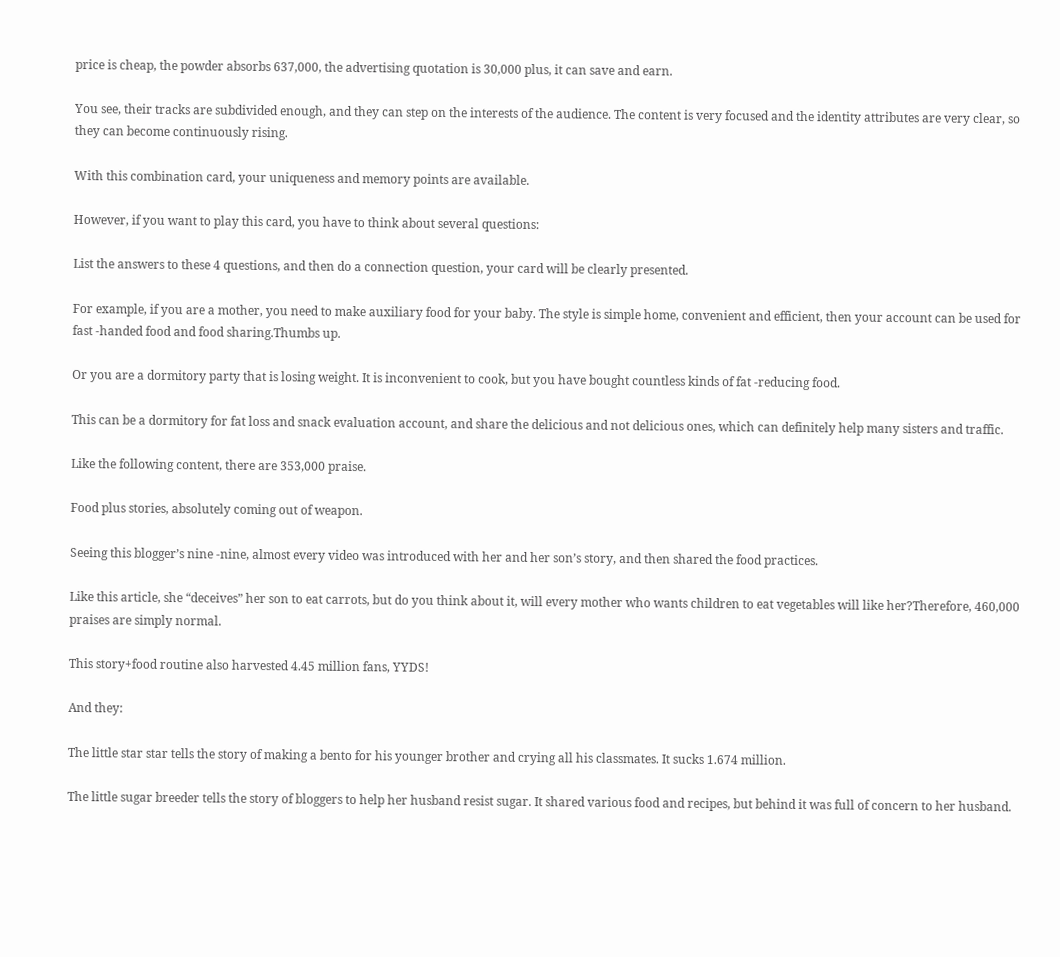price is cheap, the powder absorbs 637,000, the advertising quotation is 30,000 plus, it can save and earn.

You see, their tracks are subdivided enough, and they can step on the interests of the audience. The content is very focused and the identity attributes are very clear, so they can become continuously rising.

With this combination card, your uniqueness and memory points are available.

However, if you want to play this card, you have to think about several questions:

List the answers to these 4 questions, and then do a connection question, your card will be clearly presented.

For example, if you are a mother, you need to make auxiliary food for your baby. The style is simple home, convenient and efficient, then your account can be used for fast -handed food and food sharing.Thumbs up.

Or you are a dormitory party that is losing weight. It is inconvenient to cook, but you have bought countless kinds of fat -reducing food.

This can be a dormitory for fat loss and snack evaluation account, and share the delicious and not delicious ones, which can definitely help many sisters and traffic.

Like the following content, there are 353,000 praise.

Food plus stories, absolutely coming out of weapon.

Seeing this blogger’s nine -nine, almost every video was introduced with her and her son’s story, and then shared the food practices.

Like this article, she “deceives” her son to eat carrots, but do you think about it, will every mother who wants children to eat vegetables will like her?Therefore, 460,000 praises are simply normal.

This story+food routine also harvested 4.45 million fans, YYDS!

And they:

The little star star tells the story of making a bento for his younger brother and crying all his classmates. It sucks 1.674 million.

The little sugar breeder tells the story of bloggers to help her husband resist sugar. It shared various food and recipes, but behind it was full of concern to her husband.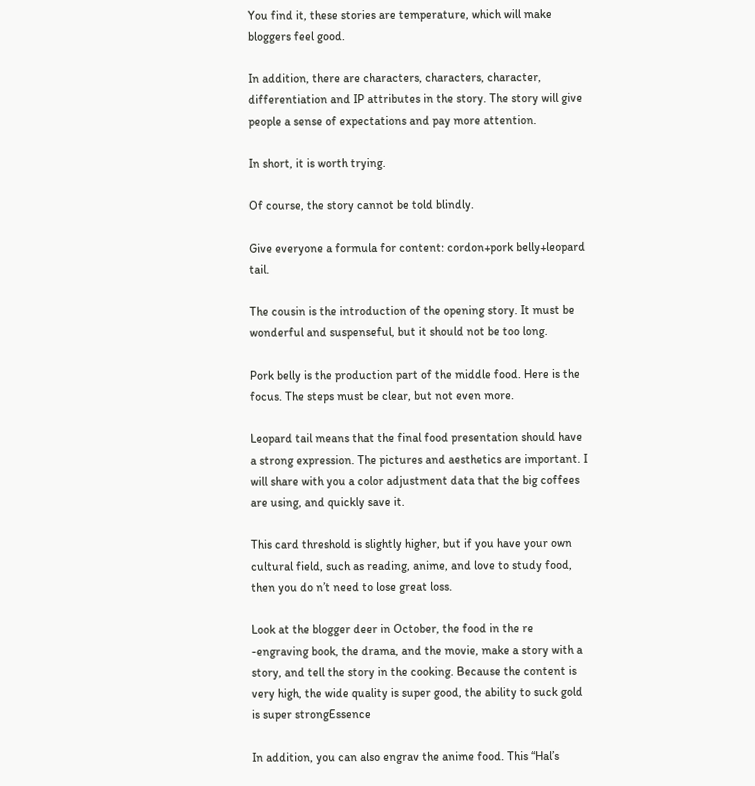You find it, these stories are temperature, which will make bloggers feel good.

In addition, there are characters, characters, character, differentiation and IP attributes in the story. The story will give people a sense of expectations and pay more attention.

In short, it is worth trying.

Of course, the story cannot be told blindly.

Give everyone a formula for content: cordon+pork belly+leopard tail.

The cousin is the introduction of the opening story. It must be wonderful and suspenseful, but it should not be too long.

Pork belly is the production part of the middle food. Here is the focus. The steps must be clear, but not even more.

Leopard tail means that the final food presentation should have a strong expression. The pictures and aesthetics are important. I will share with you a color adjustment data that the big coffees are using, and quickly save it.

This card threshold is slightly higher, but if you have your own cultural field, such as reading, anime, and love to study food, then you do n’t need to lose great loss.

Look at the blogger deer in October, the food in the re -engraving book, the drama, and the movie, make a story with a story, and tell the story in the cooking. Because the content is very high, the wide quality is super good, the ability to suck gold is super strongEssence

In addition, you can also engrav the anime food. This “Hal’s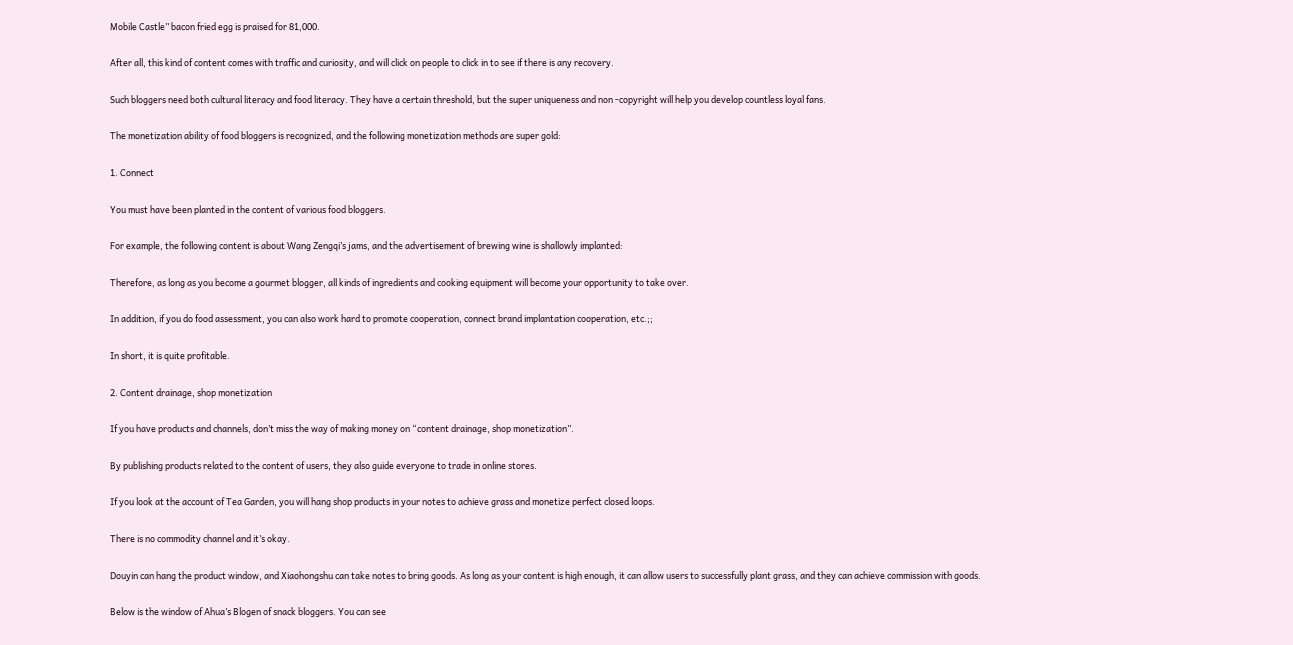Mobile Castle” bacon fried egg is praised for 81,000.

After all, this kind of content comes with traffic and curiosity, and will click on people to click in to see if there is any recovery.

Such bloggers need both cultural literacy and food literacy. They have a certain threshold, but the super uniqueness and non -copyright will help you develop countless loyal fans.

The monetization ability of food bloggers is recognized, and the following monetization methods are super gold:

1. Connect

You must have been planted in the content of various food bloggers.

For example, the following content is about Wang Zengqi’s jams, and the advertisement of brewing wine is shallowly implanted:

Therefore, as long as you become a gourmet blogger, all kinds of ingredients and cooking equipment will become your opportunity to take over.

In addition, if you do food assessment, you can also work hard to promote cooperation, connect brand implantation cooperation, etc.;;

In short, it is quite profitable.

2. Content drainage, shop monetization

If you have products and channels, don’t miss the way of making money on “content drainage, shop monetization”.

By publishing products related to the content of users, they also guide everyone to trade in online stores.

If you look at the account of Tea Garden, you will hang shop products in your notes to achieve grass and monetize perfect closed loops.

There is no commodity channel and it’s okay.

Douyin can hang the product window, and Xiaohongshu can take notes to bring goods. As long as your content is high enough, it can allow users to successfully plant grass, and they can achieve commission with goods.

Below is the window of Ahua’s Blogen of snack bloggers. You can see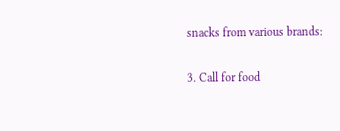snacks from various brands:

3. Call for food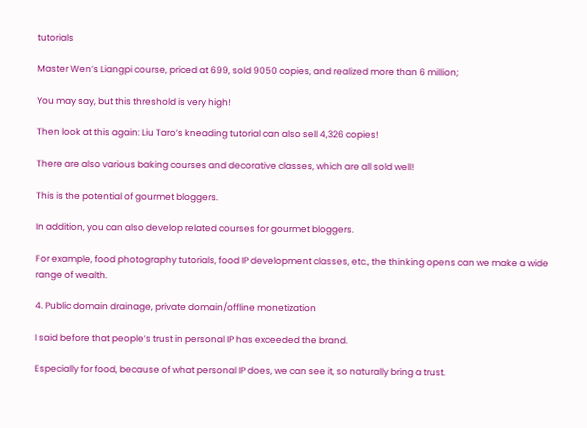tutorials

Master Wen’s Liangpi course, priced at 699, sold 9050 copies, and realized more than 6 million;

You may say, but this threshold is very high!

Then look at this again: Liu Taro’s kneading tutorial can also sell 4,326 copies!

There are also various baking courses and decorative classes, which are all sold well!

This is the potential of gourmet bloggers.

In addition, you can also develop related courses for gourmet bloggers.

For example, food photography tutorials, food IP development classes, etc., the thinking opens can we make a wide range of wealth.

4. Public domain drainage, private domain/offline monetization

I said before that people’s trust in personal IP has exceeded the brand.

Especially for food, because of what personal IP does, we can see it, so naturally bring a trust.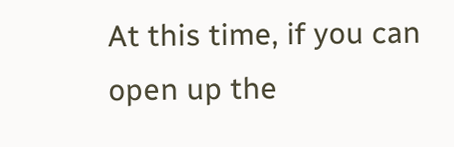At this time, if you can open up the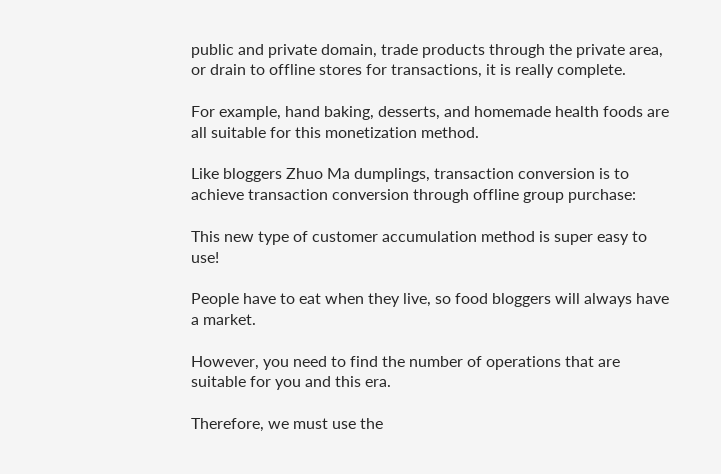public and private domain, trade products through the private area, or drain to offline stores for transactions, it is really complete.

For example, hand baking, desserts, and homemade health foods are all suitable for this monetization method.

Like bloggers Zhuo Ma dumplings, transaction conversion is to achieve transaction conversion through offline group purchase:

This new type of customer accumulation method is super easy to use!

People have to eat when they live, so food bloggers will always have a market.

However, you need to find the number of operations that are suitable for you and this era.

Therefore, we must use the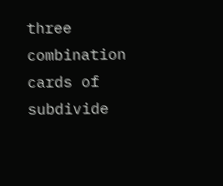three combination cards of subdivide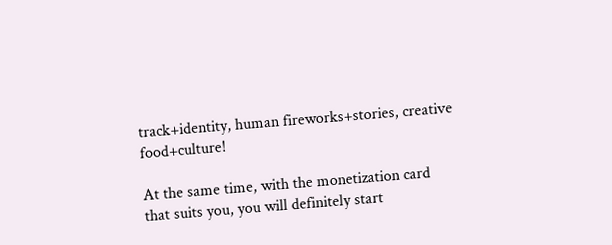track+identity, human fireworks+stories, creative food+culture!

At the same time, with the monetization card that suits you, you will definitely start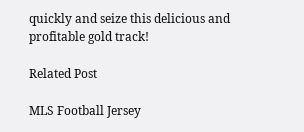quickly and seize this delicious and profitable gold track!

Related Post

MLS Football Jersey